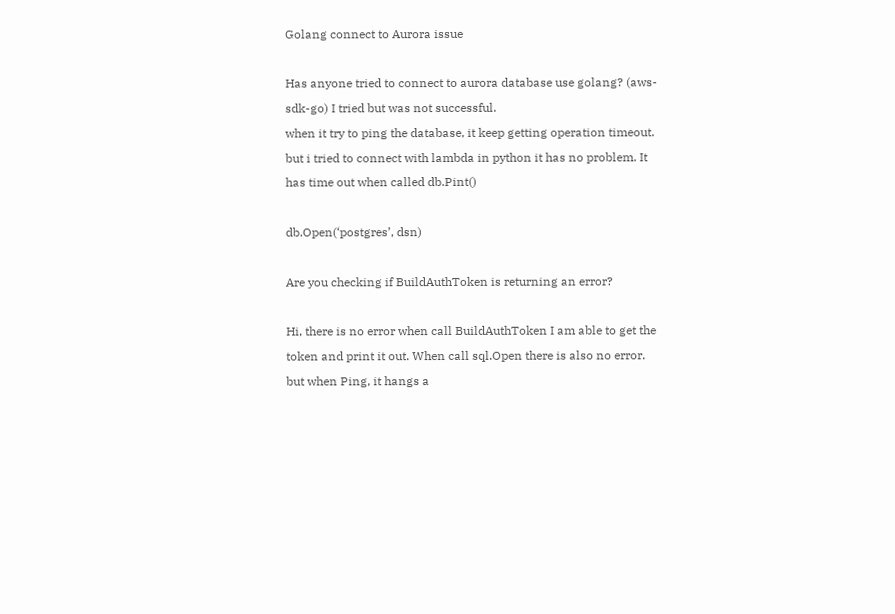Golang connect to Aurora issue

Has anyone tried to connect to aurora database use golang? (aws-sdk-go) I tried but was not successful.
when it try to ping the database, it keep getting operation timeout. but i tried to connect with lambda in python it has no problem. It has time out when called db.Pint()

db.Open(‘postgres’, dsn)

Are you checking if BuildAuthToken is returning an error?

Hi, there is no error when call BuildAuthToken I am able to get the token and print it out. When call sql.Open there is also no error. but when Ping, it hangs a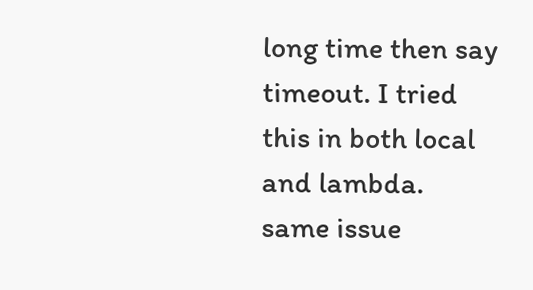long time then say timeout. I tried this in both local and lambda. same issue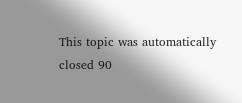This topic was automatically closed 90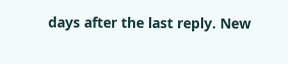days after the last reply. New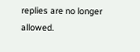replies are no longer allowed.